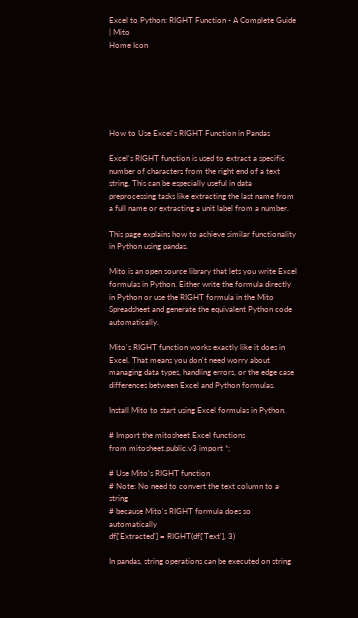Excel to Python: RIGHT Function - A Complete Guide | Mito
Home Icon






How to Use Excel's RIGHT Function in Pandas

Excel's RIGHT function is used to extract a specific number of characters from the right end of a text string. This can be especially useful in data preprocessing tasks like extracting the last name from a full name or extracting a unit label from a number.

This page explains how to achieve similar functionality in Python using pandas.

Mito is an open source library that lets you write Excel formulas in Python. Either write the formula directly in Python or use the RIGHT formula in the Mito Spreadsheet and generate the equivalent Python code automatically.

Mito's RIGHT function works exactly like it does in Excel. That means you don't need worry about managing data types, handling errors, or the edge case differences between Excel and Python formulas.

Install Mito to start using Excel formulas in Python.

# Import the mitosheet Excel functions
from mitosheet.public.v3 import *;

# Use Mito's RIGHT function
# Note: No need to convert the text column to a string
# because Mito's RIGHT formula does so automatically
df['Extracted'] = RIGHT(df['Text'], 3)

In pandas, string operations can be executed on string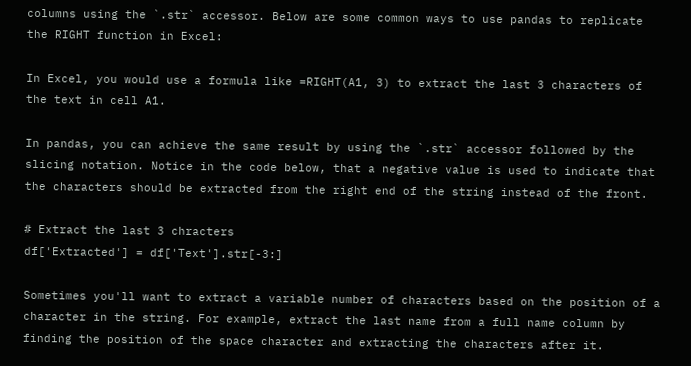columns using the `.str` accessor. Below are some common ways to use pandas to replicate the RIGHT function in Excel:

In Excel, you would use a formula like =RIGHT(A1, 3) to extract the last 3 characters of the text in cell A1.

In pandas, you can achieve the same result by using the `.str` accessor followed by the slicing notation. Notice in the code below, that a negative value is used to indicate that the characters should be extracted from the right end of the string instead of the front.

# Extract the last 3 chracters
df['Extracted'] = df['Text'].str[-3:]

Sometimes you'll want to extract a variable number of characters based on the position of a character in the string. For example, extract the last name from a full name column by finding the position of the space character and extracting the characters after it.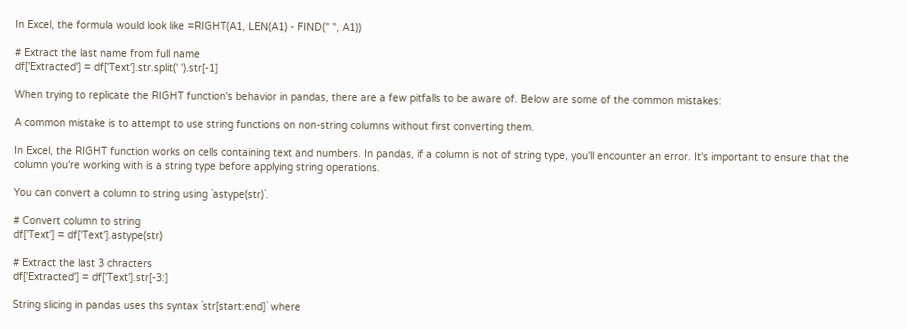In Excel, the formula would look like =RIGHT(A1, LEN(A1) - FIND(" ", A1))

# Extract the last name from full name
df['Extracted'] = df['Text'].str.split(' ').str[-1]

When trying to replicate the RIGHT function's behavior in pandas, there are a few pitfalls to be aware of. Below are some of the common mistakes:

A common mistake is to attempt to use string functions on non-string columns without first converting them.

In Excel, the RIGHT function works on cells containing text and numbers. In pandas, if a column is not of string type, you'll encounter an error. It's important to ensure that the column you're working with is a string type before applying string operations.

You can convert a column to string using `astype(str)`.

# Convert column to string
df['Text'] = df['Text'].astype(str)

# Extract the last 3 chracters
df['Extracted'] = df['Text'].str[-3:]

String slicing in pandas uses ths syntax `str[start:end]` where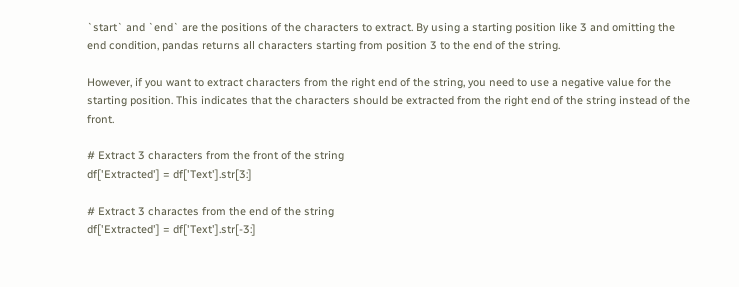`start` and `end` are the positions of the characters to extract. By using a starting position like 3 and omitting the end condition, pandas returns all characters starting from position 3 to the end of the string.

However, if you want to extract characters from the right end of the string, you need to use a negative value for the starting position. This indicates that the characters should be extracted from the right end of the string instead of the front.

# Extract 3 characters from the front of the string
df['Extracted'] = df['Text'].str[3:]

# Extract 3 charactes from the end of the string
df['Extracted'] = df['Text'].str[-3:]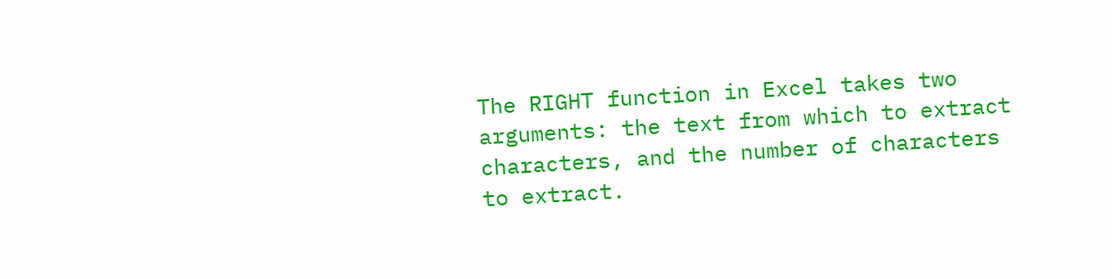The RIGHT function in Excel takes two arguments: the text from which to extract characters, and the number of characters to extract.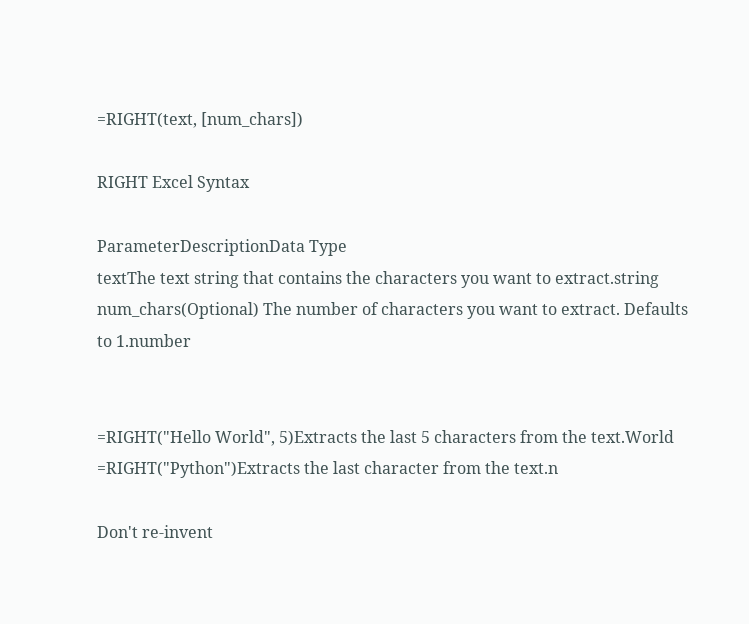=RIGHT(text, [num_chars])

RIGHT Excel Syntax

ParameterDescriptionData Type
textThe text string that contains the characters you want to extract.string
num_chars(Optional) The number of characters you want to extract. Defaults to 1.number


=RIGHT("Hello World", 5)Extracts the last 5 characters from the text.World
=RIGHT("Python")Extracts the last character from the text.n

Don't re-invent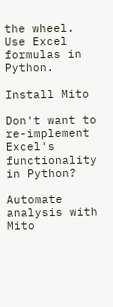the wheel. Use Excel formulas in Python.

Install Mito

Don't want to re-implement Excel's functionality in Python?

Automate analysis with Mito